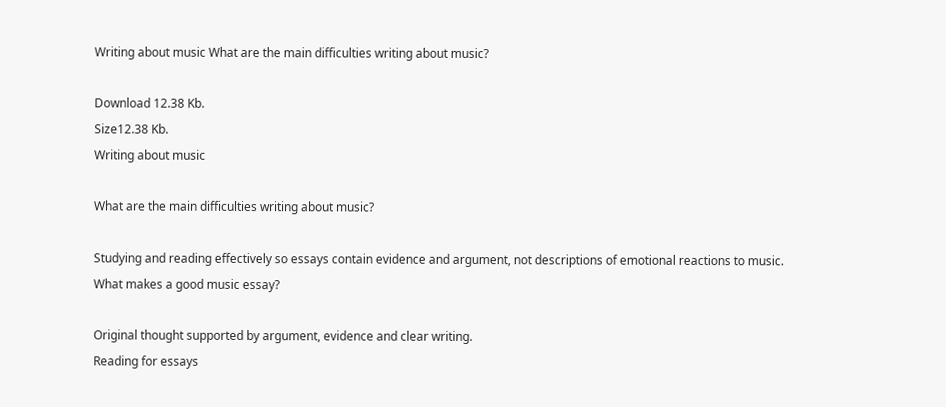Writing about music What are the main difficulties writing about music?

Download 12.38 Kb.
Size12.38 Kb.
Writing about music

What are the main difficulties writing about music?

Studying and reading effectively so essays contain evidence and argument, not descriptions of emotional reactions to music.
What makes a good music essay?

Original thought supported by argument, evidence and clear writing.
Reading for essays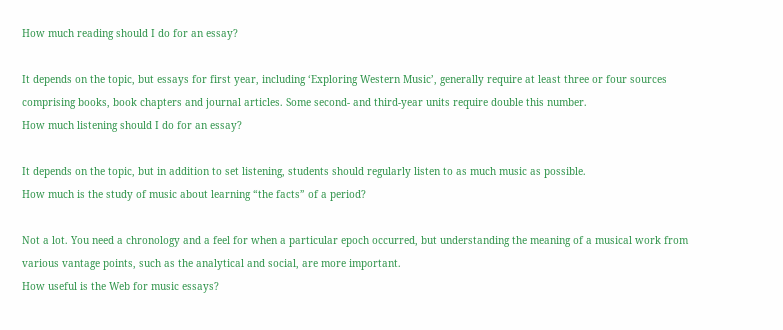How much reading should I do for an essay?

It depends on the topic, but essays for first year, including ‘Exploring Western Music’, generally require at least three or four sources comprising books, book chapters and journal articles. Some second- and third-year units require double this number.
How much listening should I do for an essay?

It depends on the topic, but in addition to set listening, students should regularly listen to as much music as possible.
How much is the study of music about learning “the facts” of a period?

Not a lot. You need a chronology and a feel for when a particular epoch occurred, but understanding the meaning of a musical work from various vantage points, such as the analytical and social, are more important.
How useful is the Web for music essays?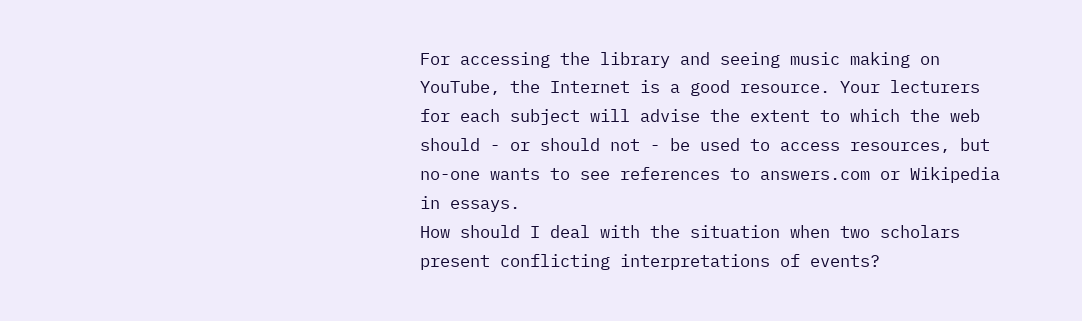For accessing the library and seeing music making on YouTube, the Internet is a good resource. Your lecturers for each subject will advise the extent to which the web should - or should not - be used to access resources, but no-one wants to see references to answers.com or Wikipedia in essays.
How should I deal with the situation when two scholars present conflicting interpretations of events?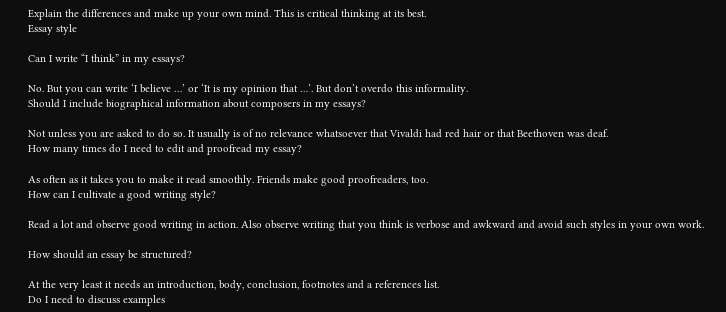Explain the differences and make up your own mind. This is critical thinking at its best.
Essay style

Can I write “I think” in my essays?

No. But you can write ‘I believe …’ or ‘It is my opinion that …’. But don’t overdo this informality.
Should I include biographical information about composers in my essays?

Not unless you are asked to do so. It usually is of no relevance whatsoever that Vivaldi had red hair or that Beethoven was deaf.
How many times do I need to edit and proofread my essay?

As often as it takes you to make it read smoothly. Friends make good proofreaders, too.
How can I cultivate a good writing style?

Read a lot and observe good writing in action. Also observe writing that you think is verbose and awkward and avoid such styles in your own work.

How should an essay be structured?

At the very least it needs an introduction, body, conclusion, footnotes and a references list.
Do I need to discuss examples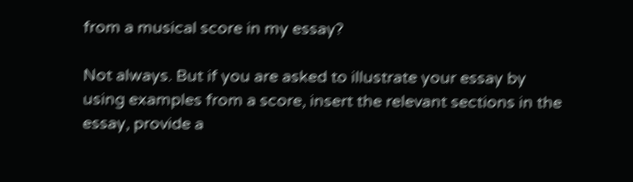from a musical score in my essay?

Not always. But if you are asked to illustrate your essay by using examples from a score, insert the relevant sections in the essay, provide a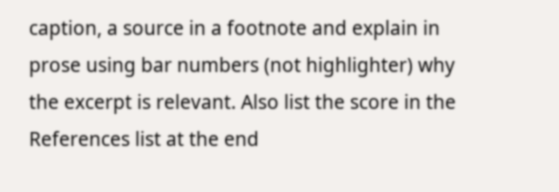caption, a source in a footnote and explain in prose using bar numbers (not highlighter) why the excerpt is relevant. Also list the score in the References list at the end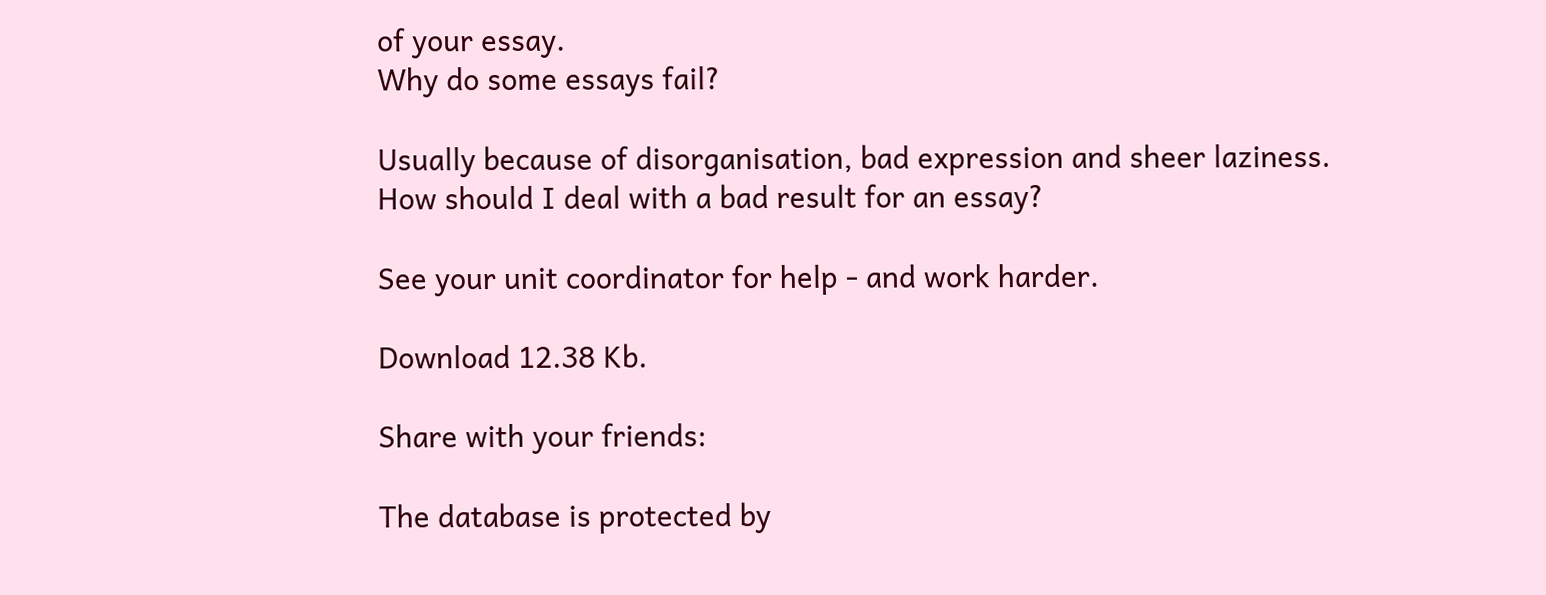of your essay.
Why do some essays fail?

Usually because of disorganisation, bad expression and sheer laziness.
How should I deal with a bad result for an essay?

See your unit coordinator for help - and work harder.

Download 12.38 Kb.

Share with your friends:

The database is protected by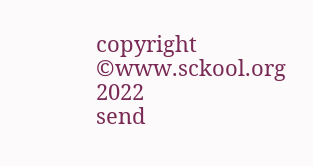copyright ©www.sckool.org 2022
send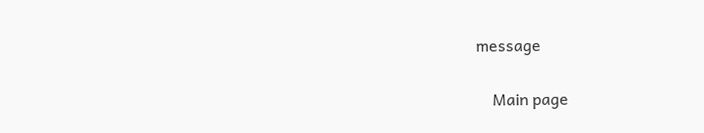message

    Main page